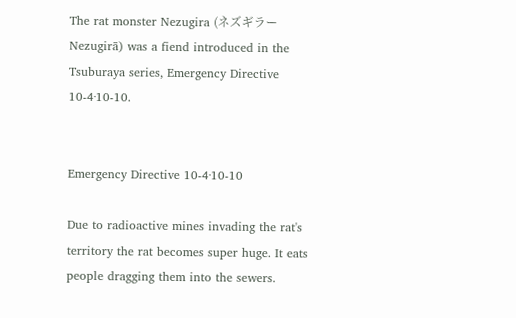The rat monster Nezugira (ネズギラー Nezugirā) was a fiend introduced in the Tsuburaya series, Emergency Directive 10-4·10-10.


Emergency Directive 10-4·10-10

Due to radioactive mines invading the rat's territory the rat becomes super huge. It eats people dragging them into the sewers.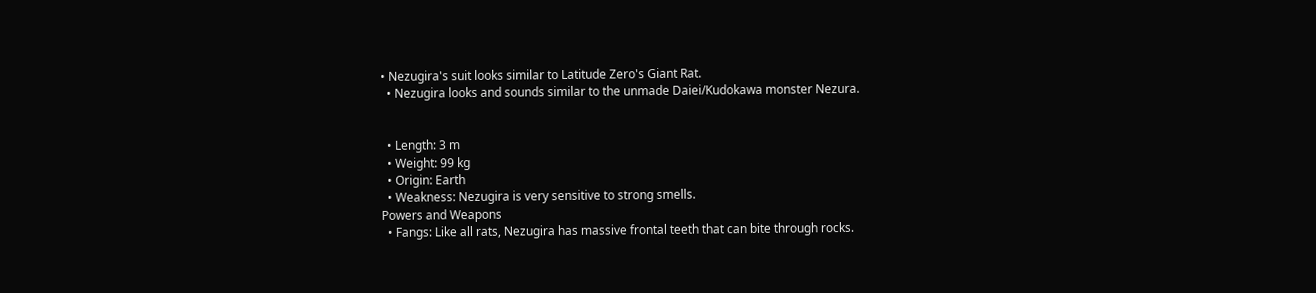• Nezugira's suit looks similar to Latitude Zero's Giant Rat.
  • Nezugira looks and sounds similar to the unmade Daiei/Kudokawa monster Nezura.


  • Length: 3 m
  • Weight: 99 kg
  • Origin: Earth
  • Weakness: Nezugira is very sensitive to strong smells.
Powers and Weapons
  • Fangs: Like all rats, Nezugira has massive frontal teeth that can bite through rocks.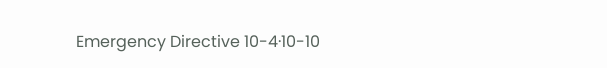Emergency Directive 10-4·10-10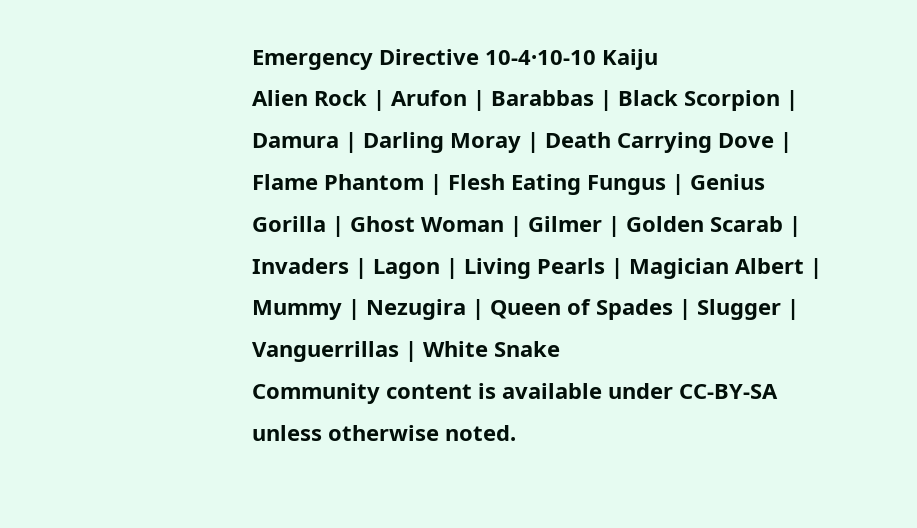Emergency Directive 10-4·10-10 Kaiju
Alien Rock | Arufon | Barabbas | Black Scorpion | Damura | Darling Moray | Death Carrying Dove | Flame Phantom | Flesh Eating Fungus | Genius Gorilla | Ghost Woman | Gilmer | Golden Scarab | Invaders | Lagon | Living Pearls | Magician Albert | Mummy | Nezugira | Queen of Spades | Slugger | Vanguerrillas | White Snake
Community content is available under CC-BY-SA unless otherwise noted.